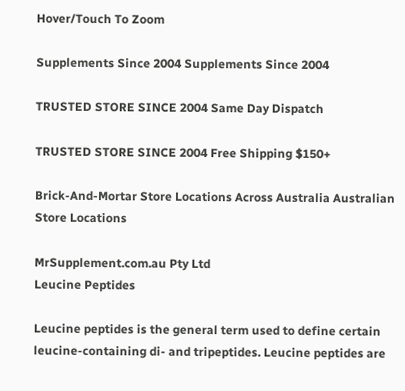Hover/Touch To Zoom

Supplements Since 2004 Supplements Since 2004

TRUSTED STORE SINCE 2004 Same Day Dispatch

TRUSTED STORE SINCE 2004 Free Shipping $150+

Brick-And-Mortar Store Locations Across Australia Australian Store Locations

MrSupplement.com.au Pty Ltd
Leucine Peptides

Leucine peptides is the general term used to define certain leucine-containing di- and tripeptides. Leucine peptides are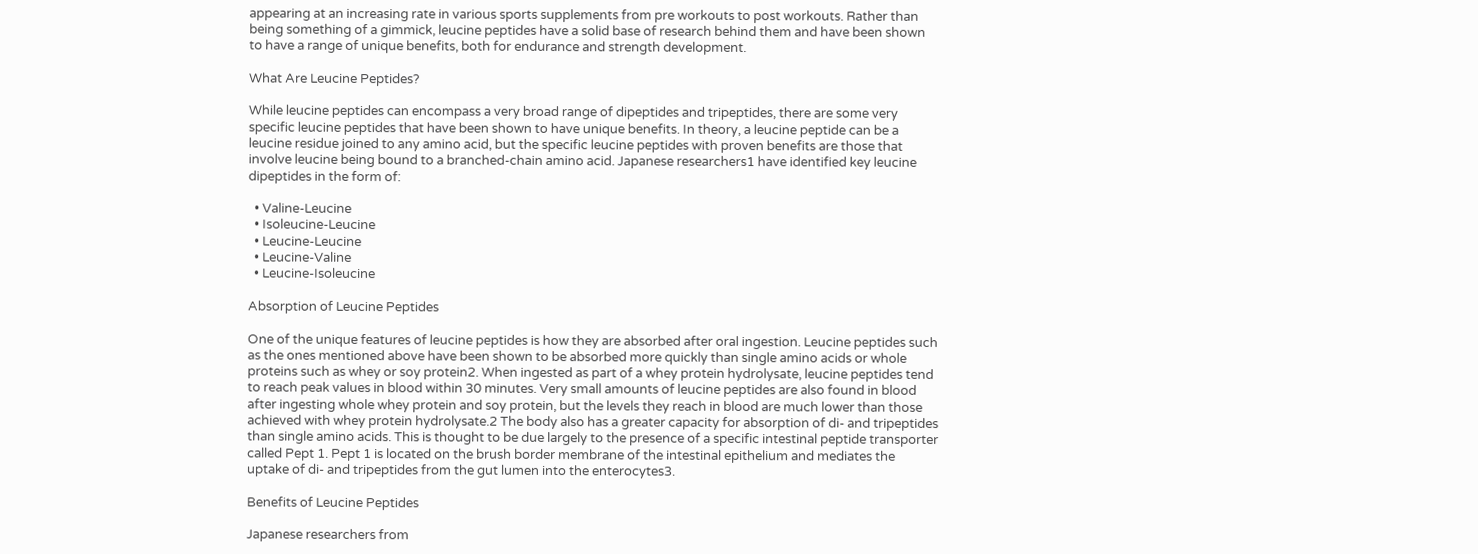appearing at an increasing rate in various sports supplements from pre workouts to post workouts. Rather than being something of a gimmick, leucine peptides have a solid base of research behind them and have been shown to have a range of unique benefits, both for endurance and strength development.

What Are Leucine Peptides?

While leucine peptides can encompass a very broad range of dipeptides and tripeptides, there are some very specific leucine peptides that have been shown to have unique benefits. In theory, a leucine peptide can be a leucine residue joined to any amino acid, but the specific leucine peptides with proven benefits are those that involve leucine being bound to a branched-chain amino acid. Japanese researchers1 have identified key leucine dipeptides in the form of:

  • Valine-Leucine
  • Isoleucine-Leucine
  • Leucine-Leucine
  • Leucine-Valine
  • Leucine-Isoleucine

Absorption of Leucine Peptides

One of the unique features of leucine peptides is how they are absorbed after oral ingestion. Leucine peptides such as the ones mentioned above have been shown to be absorbed more quickly than single amino acids or whole proteins such as whey or soy protein2. When ingested as part of a whey protein hydrolysate, leucine peptides tend to reach peak values in blood within 30 minutes. Very small amounts of leucine peptides are also found in blood after ingesting whole whey protein and soy protein, but the levels they reach in blood are much lower than those achieved with whey protein hydrolysate.2 The body also has a greater capacity for absorption of di- and tripeptides than single amino acids. This is thought to be due largely to the presence of a specific intestinal peptide transporter called Pept 1. Pept 1 is located on the brush border membrane of the intestinal epithelium and mediates the uptake of di- and tripeptides from the gut lumen into the enterocytes3.

Benefits of Leucine Peptides

Japanese researchers from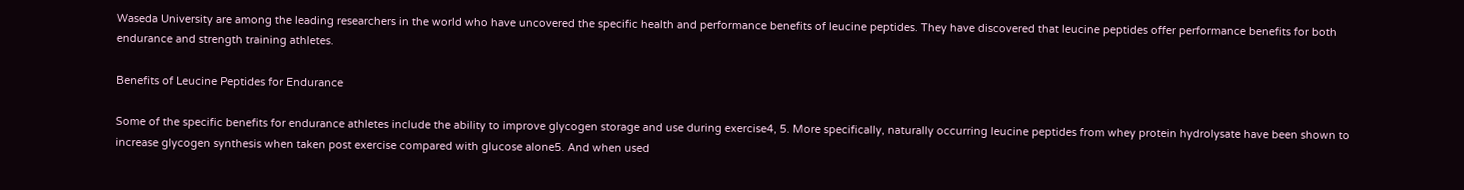Waseda University are among the leading researchers in the world who have uncovered the specific health and performance benefits of leucine peptides. They have discovered that leucine peptides offer performance benefits for both endurance and strength training athletes.

Benefits of Leucine Peptides for Endurance

Some of the specific benefits for endurance athletes include the ability to improve glycogen storage and use during exercise4, 5. More specifically, naturally occurring leucine peptides from whey protein hydrolysate have been shown to increase glycogen synthesis when taken post exercise compared with glucose alone5. And when used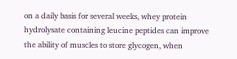on a daily basis for several weeks, whey protein hydrolysate containing leucine peptides can improve the ability of muscles to store glycogen, when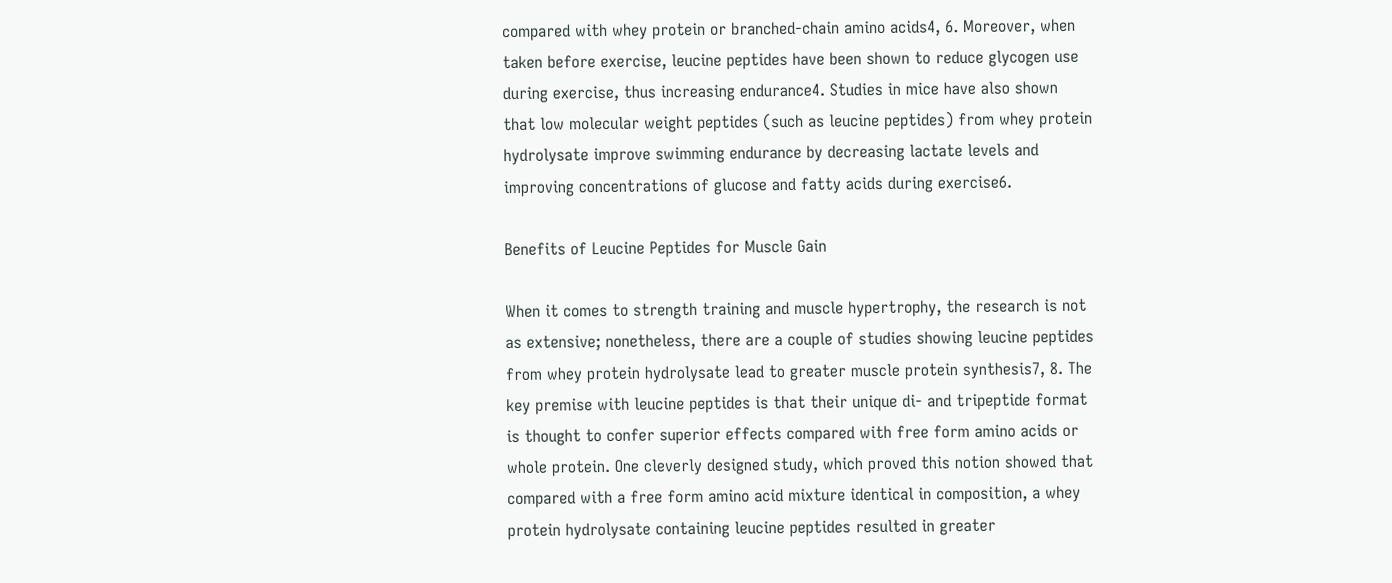compared with whey protein or branched-chain amino acids4, 6. Moreover, when taken before exercise, leucine peptides have been shown to reduce glycogen use during exercise, thus increasing endurance4. Studies in mice have also shown that low molecular weight peptides (such as leucine peptides) from whey protein hydrolysate improve swimming endurance by decreasing lactate levels and improving concentrations of glucose and fatty acids during exercise6.

Benefits of Leucine Peptides for Muscle Gain

When it comes to strength training and muscle hypertrophy, the research is not as extensive; nonetheless, there are a couple of studies showing leucine peptides from whey protein hydrolysate lead to greater muscle protein synthesis7, 8. The key premise with leucine peptides is that their unique di- and tripeptide format is thought to confer superior effects compared with free form amino acids or whole protein. One cleverly designed study, which proved this notion showed that compared with a free form amino acid mixture identical in composition, a whey protein hydrolysate containing leucine peptides resulted in greater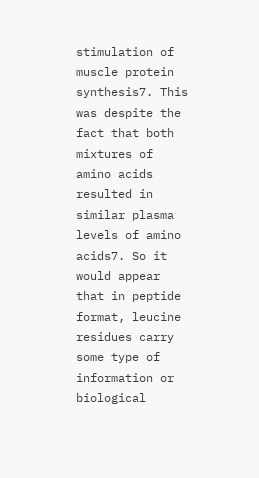stimulation of muscle protein synthesis7. This was despite the fact that both mixtures of amino acids resulted in similar plasma levels of amino acids7. So it would appear that in peptide format, leucine residues carry some type of information or biological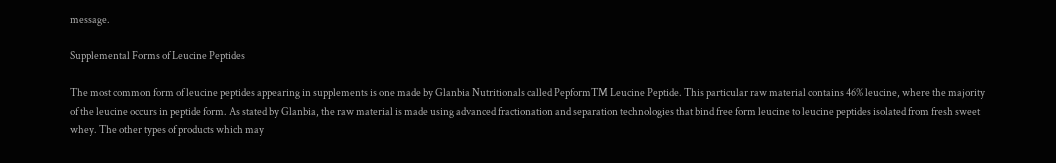message.

Supplemental Forms of Leucine Peptides

The most common form of leucine peptides appearing in supplements is one made by Glanbia Nutritionals called PepformTM Leucine Peptide. This particular raw material contains 46% leucine, where the majority of the leucine occurs in peptide form. As stated by Glanbia, the raw material is made using advanced fractionation and separation technologies that bind free form leucine to leucine peptides isolated from fresh sweet whey. The other types of products which may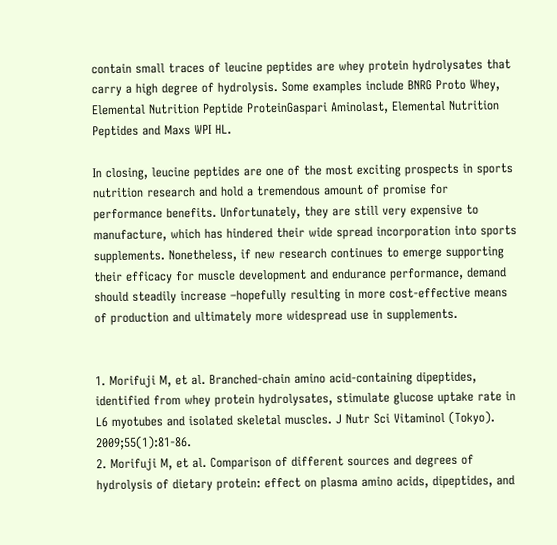contain small traces of leucine peptides are whey protein hydrolysates that carry a high degree of hydrolysis. Some examples include BNRG Proto Whey, Elemental Nutrition Peptide ProteinGaspari Aminolast, Elemental Nutrition Peptides and Maxs WPI HL.

In closing, leucine peptides are one of the most exciting prospects in sports nutrition research and hold a tremendous amount of promise for performance benefits. Unfortunately, they are still very expensive to manufacture, which has hindered their wide spread incorporation into sports supplements. Nonetheless, if new research continues to emerge supporting their efficacy for muscle development and endurance performance, demand should steadily increase –hopefully resulting in more cost-effective means of production and ultimately more widespread use in supplements.


1. Morifuji M, et al. Branched-chain amino acid-containing dipeptides, identified from whey protein hydrolysates, stimulate glucose uptake rate in L6 myotubes and isolated skeletal muscles. J Nutr Sci Vitaminol (Tokyo). 2009;55(1):81-86.
2. Morifuji M, et al. Comparison of different sources and degrees of hydrolysis of dietary protein: effect on plasma amino acids, dipeptides, and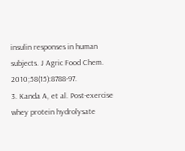insulin responses in human subjects. J Agric Food Chem. 2010;58(15):8788-97.
3. Kanda A, et al. Post-exercise whey protein hydrolysate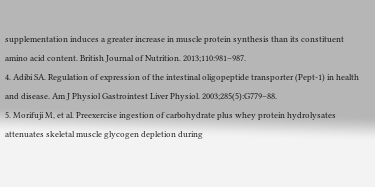supplementation induces a greater increase in muscle protein synthesis than its constituent amino acid content. British Journal of Nutrition. 2013;110:981–987.
4. Adibi SA. Regulation of expression of the intestinal oligopeptide transporter (Pept-1) in health and disease. Am J Physiol Gastrointest Liver Physiol. 2003;285(5):G779–88.
5. Morifuji M, et al. Preexercise ingestion of carbohydrate plus whey protein hydrolysates attenuates skeletal muscle glycogen depletion during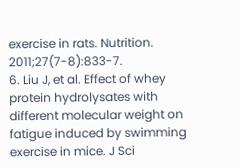exercise in rats. Nutrition. 2011;27(7-8):833-7.
6. Liu J, et al. Effect of whey protein hydrolysates with different molecular weight on fatigue induced by swimming exercise in mice. J Sci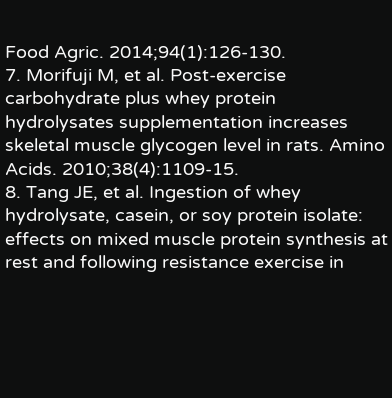Food Agric. 2014;94(1):126-130.
7. Morifuji M, et al. Post-exercise carbohydrate plus whey protein hydrolysates supplementation increases skeletal muscle glycogen level in rats. Amino Acids. 2010;38(4):1109-15.
8. Tang JE, et al. Ingestion of whey hydrolysate, casein, or soy protein isolate: effects on mixed muscle protein synthesis at rest and following resistance exercise in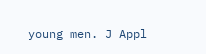young men. J Appl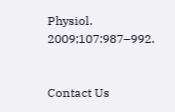Physiol. 2009;107:987–992.


Contact Us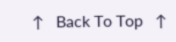↑   Back To Top   ↑